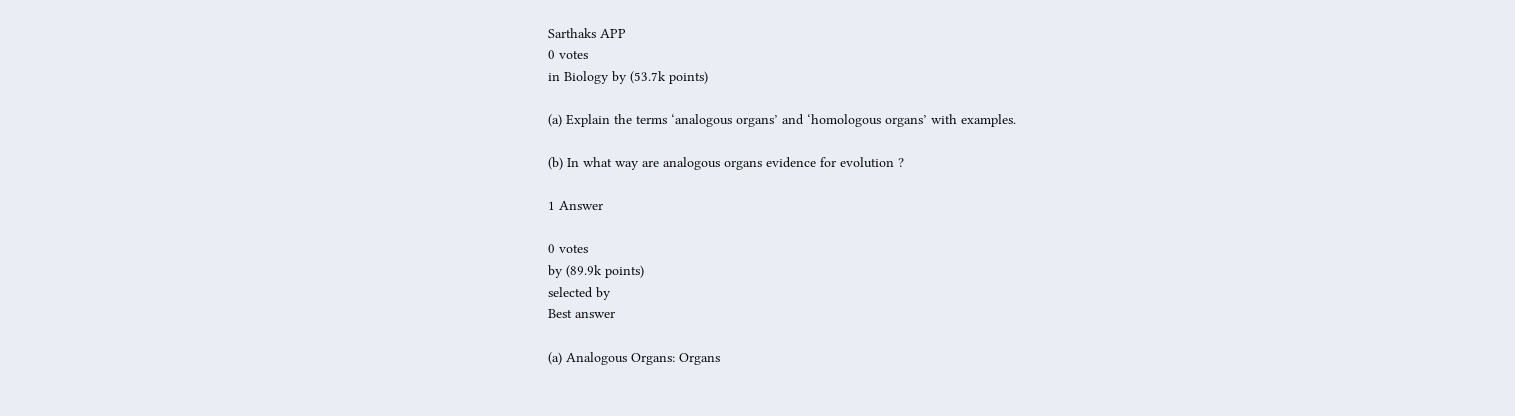Sarthaks APP
0 votes
in Biology by (53.7k points)

(a) Explain the terms ‘analogous organs’ and ‘homologous organs’ with examples.

(b) In what way are analogous organs evidence for evolution ?

1 Answer

0 votes
by (89.9k points)
selected by
Best answer

(a) Analogous Organs: Organs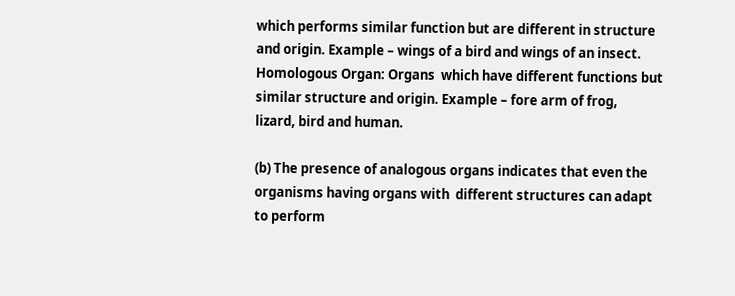which performs similar function but are different in structure  and origin. Example – wings of a bird and wings of an insect. Homologous Organ: Organs  which have different functions but similar structure and origin. Example – fore arm of frog,  lizard, bird and human.

(b) The presence of analogous organs indicates that even the organisms having organs with  different structures can adapt to perform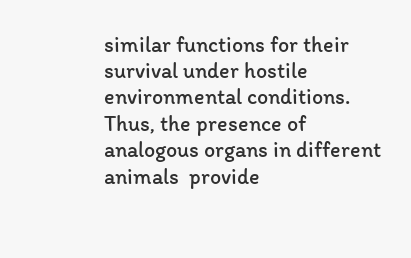similar functions for their survival under hostile  environmental conditions. Thus, the presence of analogous organs in different animals  provide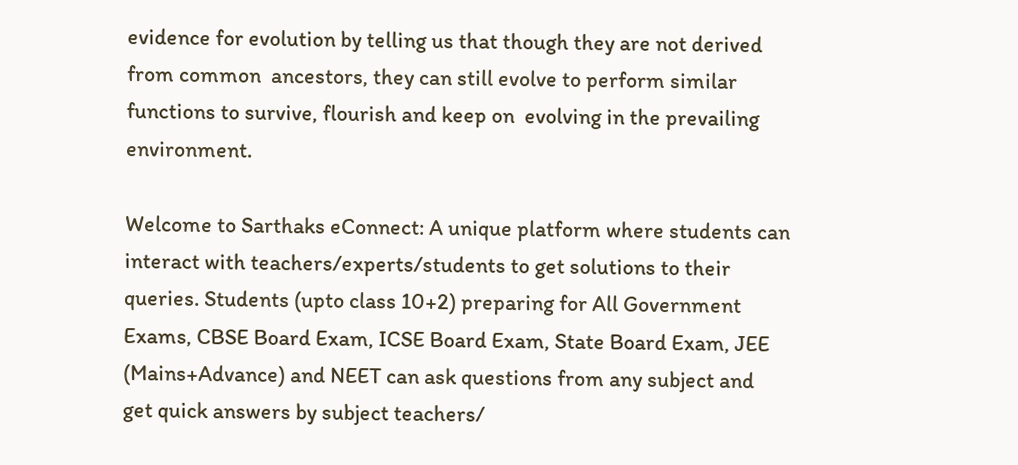evidence for evolution by telling us that though they are not derived from common  ancestors, they can still evolve to perform similar functions to survive, flourish and keep on  evolving in the prevailing environment.

Welcome to Sarthaks eConnect: A unique platform where students can interact with teachers/experts/students to get solutions to their queries. Students (upto class 10+2) preparing for All Government Exams, CBSE Board Exam, ICSE Board Exam, State Board Exam, JEE (Mains+Advance) and NEET can ask questions from any subject and get quick answers by subject teachers/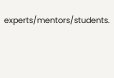experts/mentors/students.